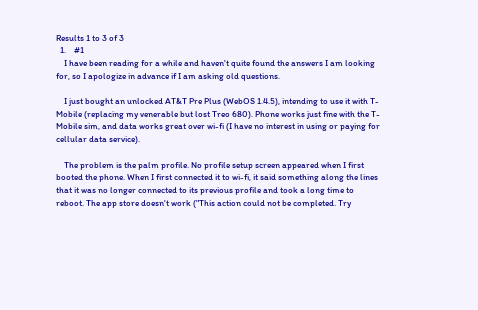Results 1 to 3 of 3
  1.    #1
    I have been reading for a while and haven't quite found the answers I am looking for, so I apologize in advance if I am asking old questions.

    I just bought an unlocked AT&T Pre Plus (WebOS 1.4.5), intending to use it with T-Mobile (replacing my venerable but lost Treo 680). Phone works just fine with the T-Mobile sim, and data works great over wi-fi (I have no interest in using or paying for cellular data service).

    The problem is the palm profile. No profile setup screen appeared when I first booted the phone. When I first connected it to wi-fi, it said something along the lines that it was no longer connected to its previous profile and took a long time to reboot. The app store doesn't work ("This action could not be completed. Try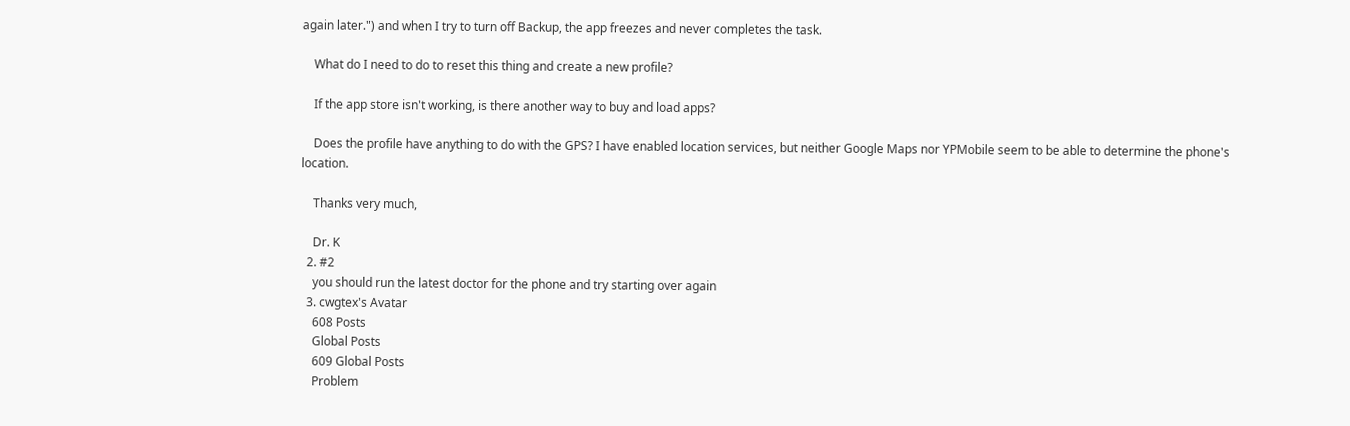again later.") and when I try to turn off Backup, the app freezes and never completes the task.

    What do I need to do to reset this thing and create a new profile?

    If the app store isn't working, is there another way to buy and load apps?

    Does the profile have anything to do with the GPS? I have enabled location services, but neither Google Maps nor YPMobile seem to be able to determine the phone's location.

    Thanks very much,

    Dr. K
  2. #2
    you should run the latest doctor for the phone and try starting over again
  3. cwgtex's Avatar
    608 Posts
    Global Posts
    609 Global Posts
    Problem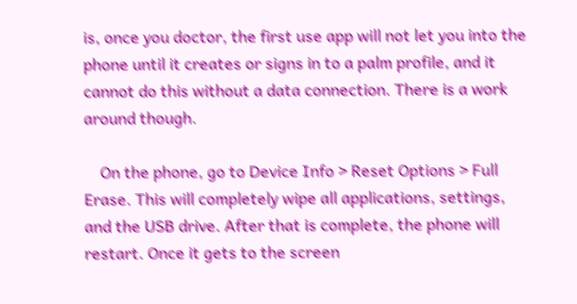is, once you doctor, the first use app will not let you into the phone until it creates or signs in to a palm profile, and it cannot do this without a data connection. There is a work around though.

    On the phone, go to Device Info > Reset Options > Full Erase. This will completely wipe all applications, settings, and the USB drive. After that is complete, the phone will restart. Once it gets to the screen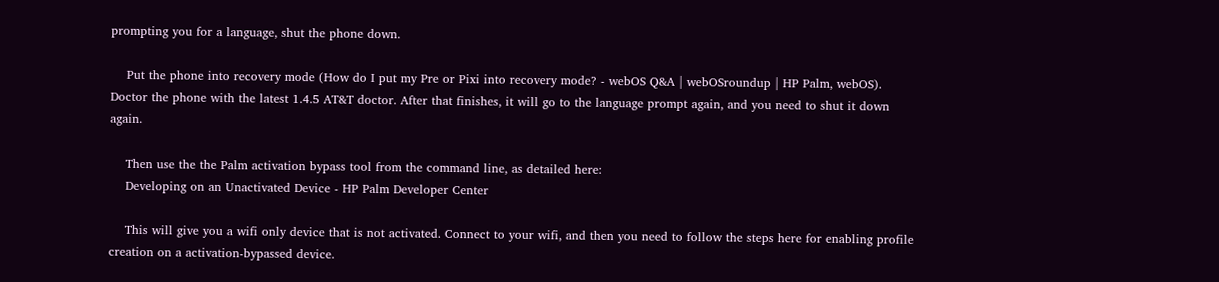prompting you for a language, shut the phone down.

    Put the phone into recovery mode (How do I put my Pre or Pixi into recovery mode? - webOS Q&A | webOSroundup | HP Palm, webOS). Doctor the phone with the latest 1.4.5 AT&T doctor. After that finishes, it will go to the language prompt again, and you need to shut it down again.

    Then use the the Palm activation bypass tool from the command line, as detailed here:
    Developing on an Unactivated Device - HP Palm Developer Center

    This will give you a wifi only device that is not activated. Connect to your wifi, and then you need to follow the steps here for enabling profile creation on a activation-bypassed device.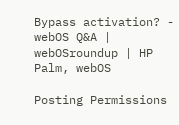Bypass activation? - webOS Q&A | webOSroundup | HP Palm, webOS

Posting Permissions